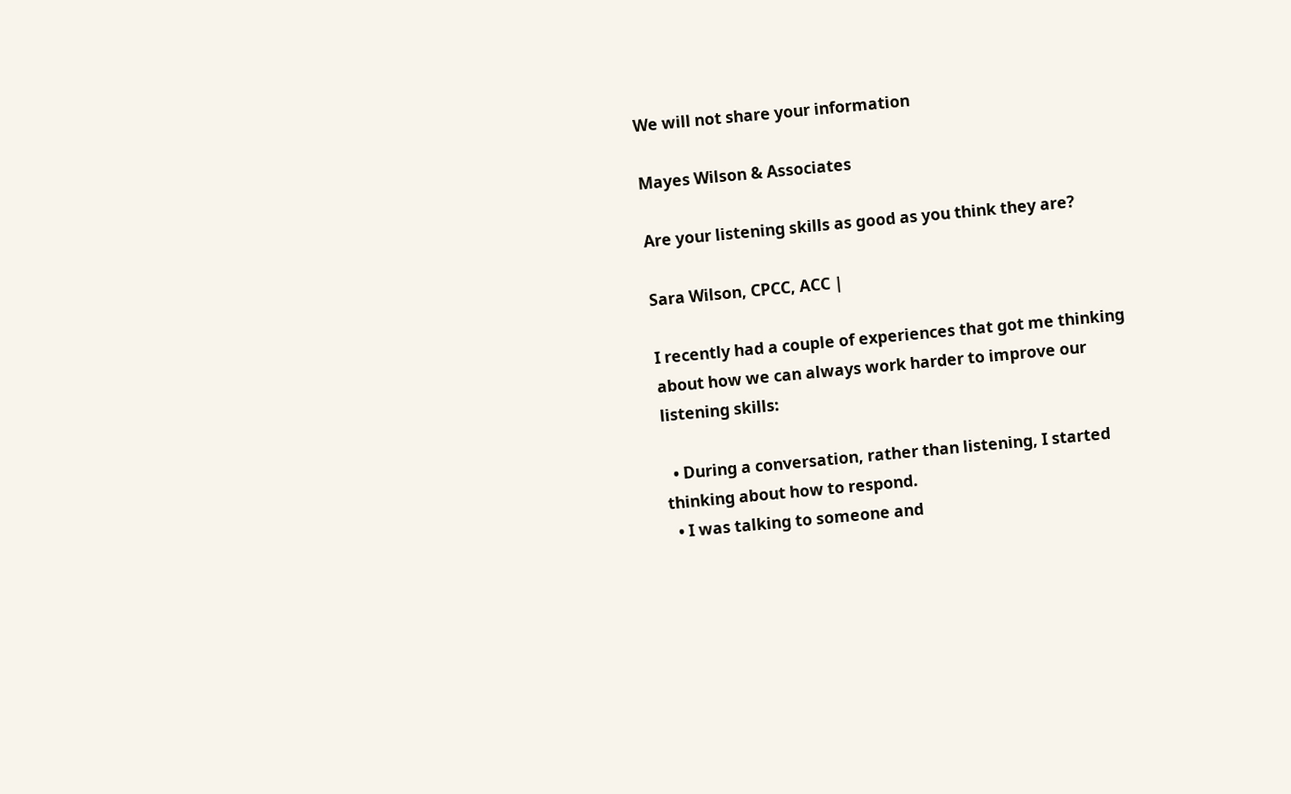We will not share your information

Mayes Wilson & Associates

Are your listening skills as good as you think they are?

Sara Wilson, CPCC, ACC |

I recently had a couple of experiences that got me thinking about how we can always work harder to improve our listening skills:

  • During a conversation, rather than listening, I started thinking about how to respond.
  • I was talking to someone and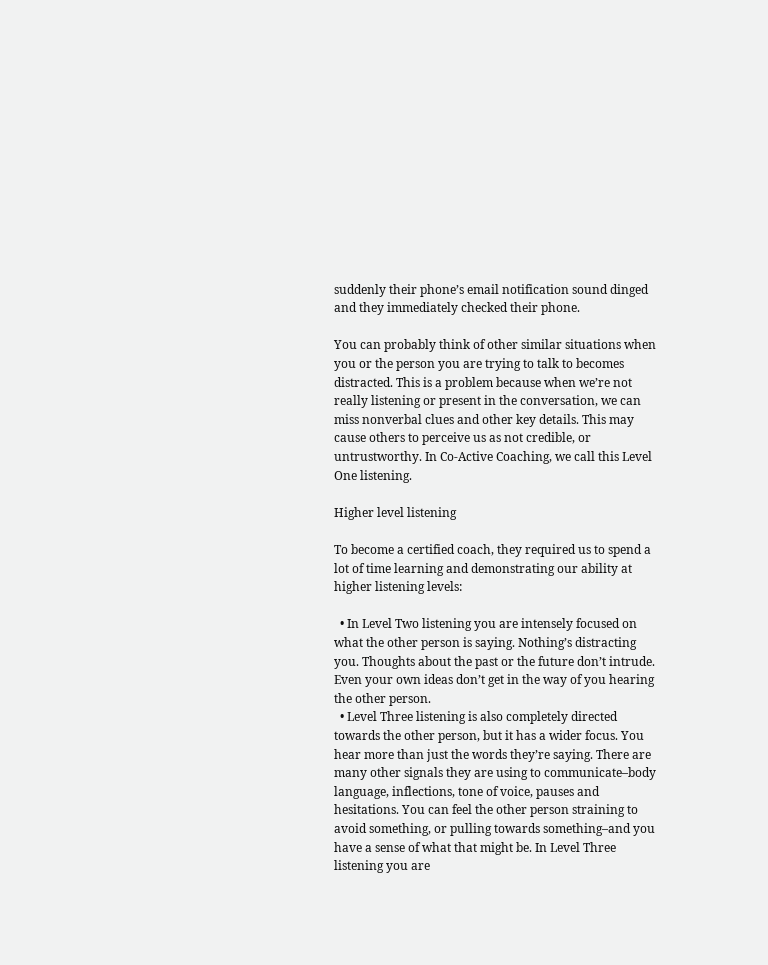suddenly their phone’s email notification sound dinged and they immediately checked their phone.

You can probably think of other similar situations when you or the person you are trying to talk to becomes distracted. This is a problem because when we’re not really listening or present in the conversation, we can miss nonverbal clues and other key details. This may cause others to perceive us as not credible, or untrustworthy. In Co-Active Coaching, we call this Level One listening.

Higher level listening

To become a certified coach, they required us to spend a lot of time learning and demonstrating our ability at higher listening levels:

  • In Level Two listening you are intensely focused on what the other person is saying. Nothing’s distracting you. Thoughts about the past or the future don’t intrude. Even your own ideas don’t get in the way of you hearing the other person.
  • Level Three listening is also completely directed towards the other person, but it has a wider focus. You hear more than just the words they’re saying. There are many other signals they are using to communicate–body language, inflections, tone of voice, pauses and hesitations. You can feel the other person straining to avoid something, or pulling towards something–and you have a sense of what that might be. In Level Three listening you are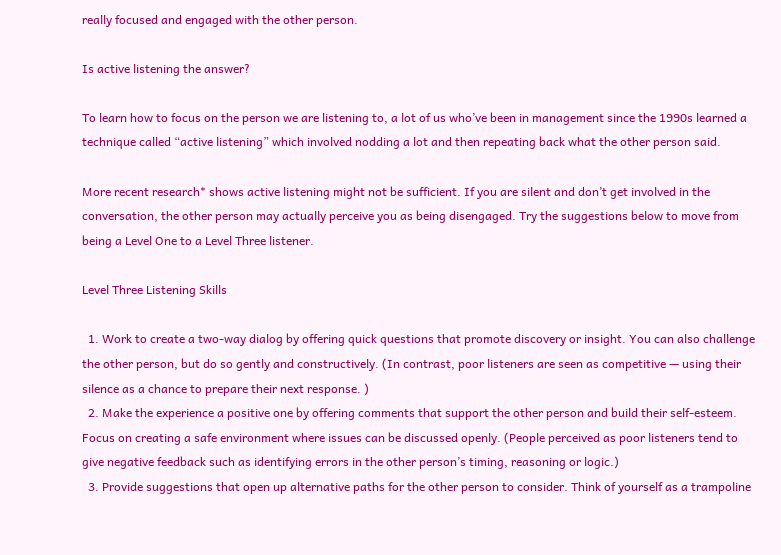really focused and engaged with the other person.

Is active listening the answer?

To learn how to focus on the person we are listening to, a lot of us who’ve been in management since the 1990s learned a technique called “active listening” which involved nodding a lot and then repeating back what the other person said.

More recent research* shows active listening might not be sufficient. If you are silent and don’t get involved in the conversation, the other person may actually perceive you as being disengaged. Try the suggestions below to move from being a Level One to a Level Three listener.

Level Three Listening Skills

  1. Work to create a two-way dialog by offering quick questions that promote discovery or insight. You can also challenge the other person, but do so gently and constructively. (In contrast, poor listeners are seen as competitive — using their silence as a chance to prepare their next response. )
  2. Make the experience a positive one by offering comments that support the other person and build their self-esteem. Focus on creating a safe environment where issues can be discussed openly. (People perceived as poor listeners tend to give negative feedback such as identifying errors in the other person’s timing, reasoning or logic.)
  3. Provide suggestions that open up alternative paths for the other person to consider. Think of yourself as a trampoline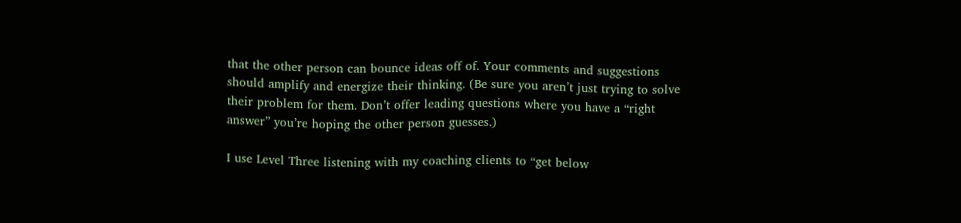that the other person can bounce ideas off of. Your comments and suggestions should amplify and energize their thinking. (Be sure you aren’t just trying to solve their problem for them. Don’t offer leading questions where you have a “right answer” you’re hoping the other person guesses.)

I use Level Three listening with my coaching clients to “get below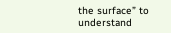the surface” to understand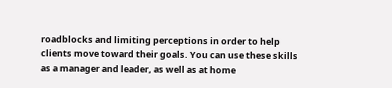roadblocks and limiting perceptions in order to help clients move toward their goals. You can use these skills as a manager and leader, as well as at home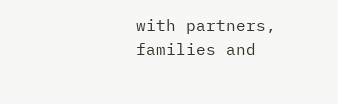with partners, families and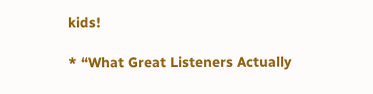kids!

* “What Great Listeners Actually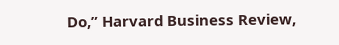Do,” Harvard Business Review,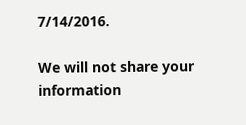7/14/2016.

We will not share your information